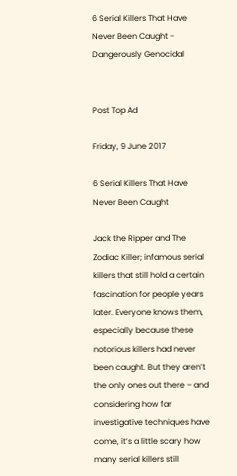6 Serial Killers That Have Never Been Caught - Dangerously Genocidal


Post Top Ad

Friday, 9 June 2017

6 Serial Killers That Have Never Been Caught

Jack the Ripper and The Zodiac Killer; infamous serial killers that still hold a certain fascination for people years later. Everyone knows them, especially because these notorious killers had never been caught. But they aren’t the only ones out there – and considering how far investigative techniques have come, it’s a little scary how many serial killers still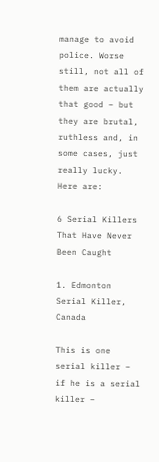manage to avoid police. Worse still, not all of them are actually that good – but they are brutal, ruthless and, in some cases, just really lucky. Here are:

6 Serial Killers That Have Never Been Caught

1. Edmonton Serial Killer, Canada

This is one serial killer – if he is a serial killer –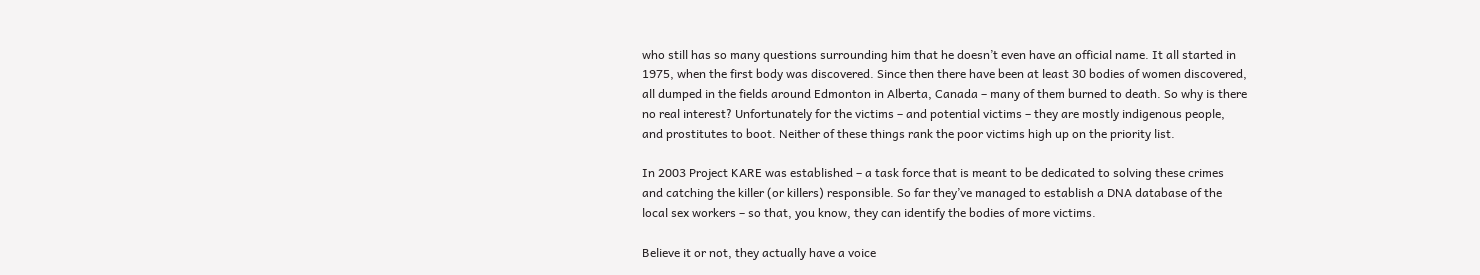who still has so many questions surrounding him that he doesn’t even have an official name. It all started in 1975, when the first body was discovered. Since then there have been at least 30 bodies of women discovered, all dumped in the fields around Edmonton in Alberta, Canada – many of them burned to death. So why is there no real interest? Unfortunately for the victims – and potential victims – they are mostly indigenous people, and prostitutes to boot. Neither of these things rank the poor victims high up on the priority list.

In 2003 Project KARE was established – a task force that is meant to be dedicated to solving these crimes and catching the killer (or killers) responsible. So far they’ve managed to establish a DNA database of the local sex workers – so that, you know, they can identify the bodies of more victims.

Believe it or not, they actually have a voice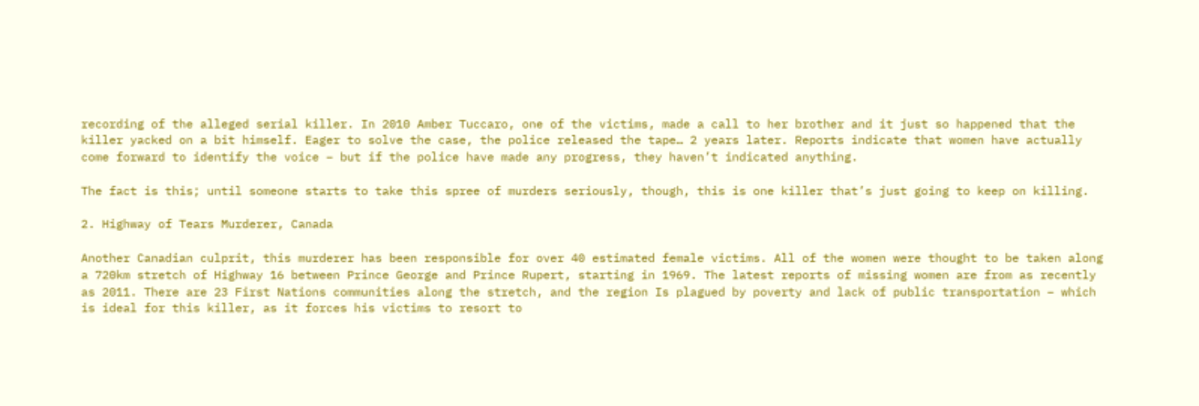recording of the alleged serial killer. In 2010 Amber Tuccaro, one of the victims, made a call to her brother and it just so happened that the killer yacked on a bit himself. Eager to solve the case, the police released the tape… 2 years later. Reports indicate that women have actually come forward to identify the voice – but if the police have made any progress, they haven’t indicated anything.

The fact is this; until someone starts to take this spree of murders seriously, though, this is one killer that’s just going to keep on killing.

2. Highway of Tears Murderer, Canada

Another Canadian culprit, this murderer has been responsible for over 40 estimated female victims. All of the women were thought to be taken along a 720km stretch of Highway 16 between Prince George and Prince Rupert, starting in 1969. The latest reports of missing women are from as recently as 2011. There are 23 First Nations communities along the stretch, and the region Is plagued by poverty and lack of public transportation – which is ideal for this killer, as it forces his victims to resort to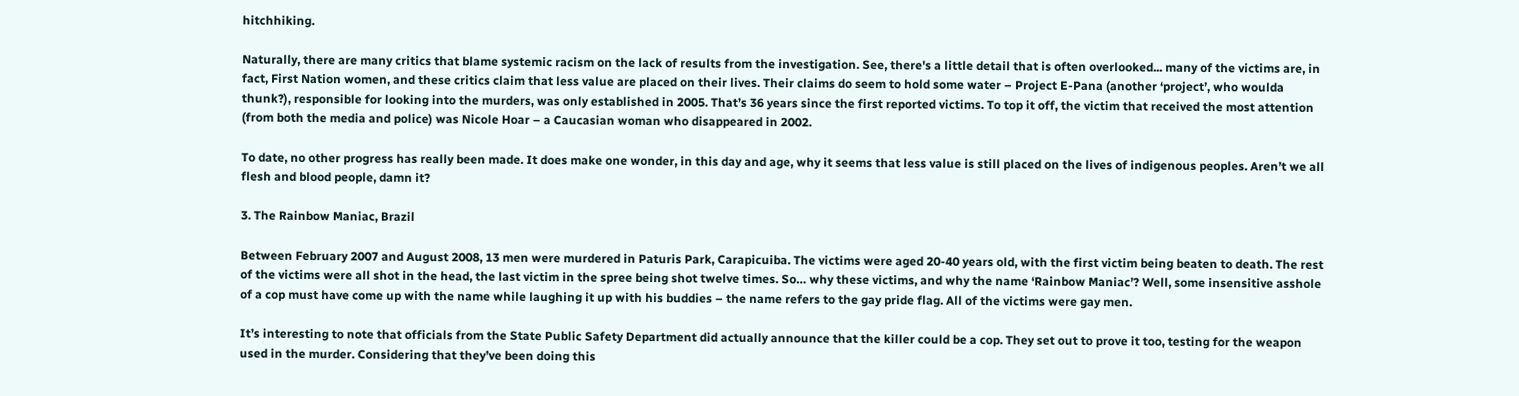hitchhiking.

Naturally, there are many critics that blame systemic racism on the lack of results from the investigation. See, there's a little detail that is often overlooked... many of the victims are, in fact, First Nation women, and these critics claim that less value are placed on their lives. Their claims do seem to hold some water – Project E-Pana (another ‘project’, who woulda thunk?), responsible for looking into the murders, was only established in 2005. That’s 36 years since the first reported victims. To top it off, the victim that received the most attention (from both the media and police) was Nicole Hoar – a Caucasian woman who disappeared in 2002.

To date, no other progress has really been made. It does make one wonder, in this day and age, why it seems that less value is still placed on the lives of indigenous peoples. Aren’t we all flesh and blood people, damn it?

3. The Rainbow Maniac, Brazil

Between February 2007 and August 2008, 13 men were murdered in Paturis Park, Carapicuiba. The victims were aged 20-40 years old, with the first victim being beaten to death. The rest of the victims were all shot in the head, the last victim in the spree being shot twelve times. So… why these victims, and why the name ‘Rainbow Maniac’? Well, some insensitive asshole of a cop must have come up with the name while laughing it up with his buddies – the name refers to the gay pride flag. All of the victims were gay men.

It’s interesting to note that officials from the State Public Safety Department did actually announce that the killer could be a cop. They set out to prove it too, testing for the weapon used in the murder. Considering that they’ve been doing this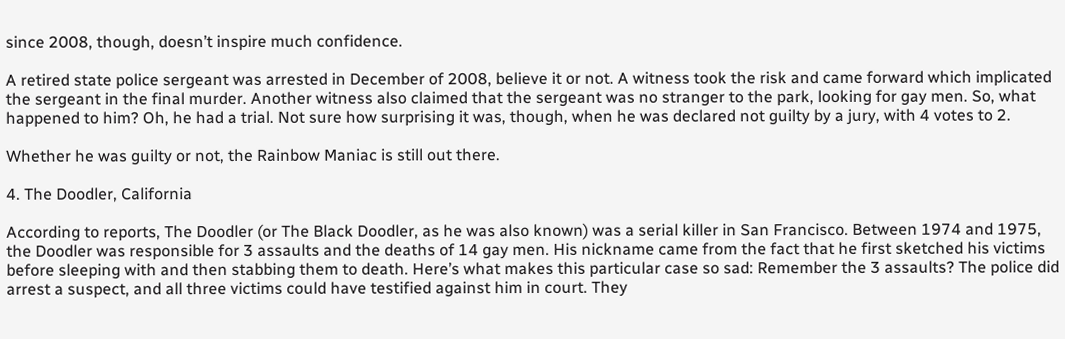since 2008, though, doesn’t inspire much confidence.

A retired state police sergeant was arrested in December of 2008, believe it or not. A witness took the risk and came forward which implicated the sergeant in the final murder. Another witness also claimed that the sergeant was no stranger to the park, looking for gay men. So, what happened to him? Oh, he had a trial. Not sure how surprising it was, though, when he was declared not guilty by a jury, with 4 votes to 2.

Whether he was guilty or not, the Rainbow Maniac is still out there.

4. The Doodler, California

According to reports, The Doodler (or The Black Doodler, as he was also known) was a serial killer in San Francisco. Between 1974 and 1975, the Doodler was responsible for 3 assaults and the deaths of 14 gay men. His nickname came from the fact that he first sketched his victims before sleeping with and then stabbing them to death. Here’s what makes this particular case so sad: Remember the 3 assaults? The police did arrest a suspect, and all three victims could have testified against him in court. They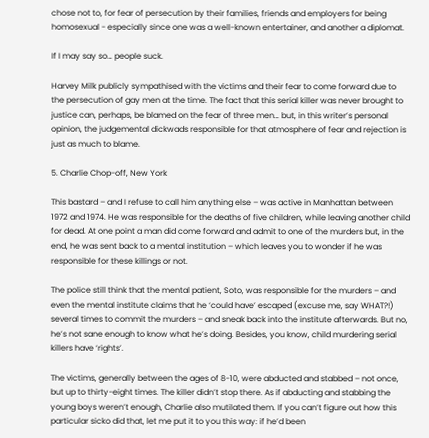chose not to, for fear of persecution by their families, friends and employers for being homosexual - especially since one was a well-known entertainer, and another a diplomat.

If I may say so… people suck.

Harvey Milk publicly sympathised with the victims and their fear to come forward due to the persecution of gay men at the time. The fact that this serial killer was never brought to justice can, perhaps, be blamed on the fear of three men… but, in this writer’s personal opinion, the judgemental dickwads responsible for that atmosphere of fear and rejection is just as much to blame.

5. Charlie Chop-off, New York

This bastard – and I refuse to call him anything else – was active in Manhattan between 1972 and 1974. He was responsible for the deaths of five children, while leaving another child for dead. At one point a man did come forward and admit to one of the murders but, in the end, he was sent back to a mental institution – which leaves you to wonder if he was responsible for these killings or not.

The police still think that the mental patient, Soto, was responsible for the murders – and even the mental institute claims that he ‘could have’ escaped (excuse me, say WHAT?!) several times to commit the murders – and sneak back into the institute afterwards. But no, he’s not sane enough to know what he’s doing. Besides, you know, child murdering serial killers have ‘rights’.

The victims, generally between the ages of 8-10, were abducted and stabbed – not once, but up to thirty-eight times. The killer didn’t stop there. As if abducting and stabbing the young boys weren’t enough, Charlie also mutilated them. If you can’t figure out how this particular sicko did that, let me put it to you this way: if he’d been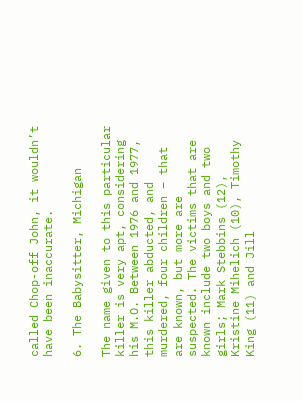called Chop-off John, it wouldn’t have been inaccurate.

6. The Babysitter, Michigan

The name given to this particular killer is very apt, considering his M.O. Between 1976 and 1977, this killer abducted, and murdered, four children – that are known, but more are suspected. The victims that are known include two boys and two girls; Mark Stebbins (12), Kristine Mihelich (10), Timothy King (11) and Jill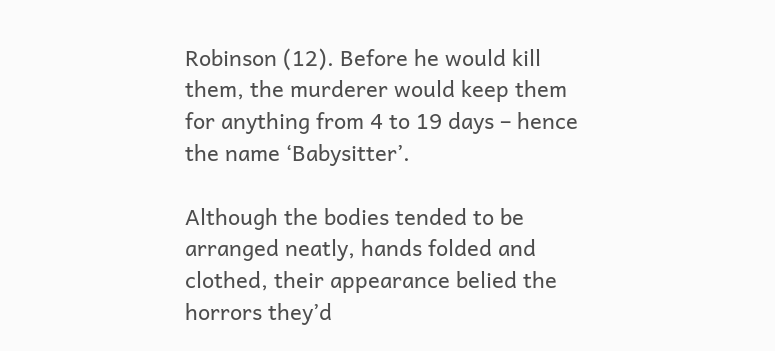Robinson (12). Before he would kill them, the murderer would keep them for anything from 4 to 19 days – hence the name ‘Babysitter’.

Although the bodies tended to be arranged neatly, hands folded and clothed, their appearance belied the horrors they’d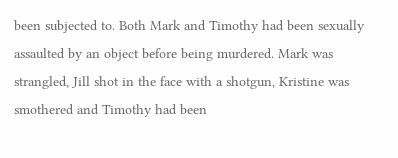been subjected to. Both Mark and Timothy had been sexually assaulted by an object before being murdered. Mark was strangled, Jill shot in the face with a shotgun, Kristine was smothered and Timothy had been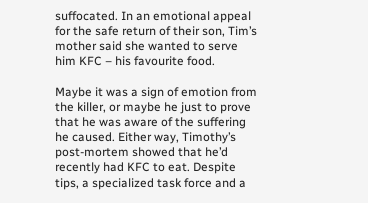suffocated. In an emotional appeal for the safe return of their son, Tim’s mother said she wanted to serve him KFC – his favourite food.

Maybe it was a sign of emotion from the killer, or maybe he just to prove that he was aware of the suffering he caused. Either way, Timothy’s post-mortem showed that he’d recently had KFC to eat. Despite tips, a specialized task force and a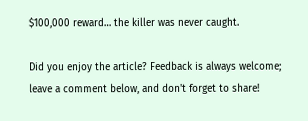$100,000 reward… the killer was never caught.

Did you enjoy the article? Feedback is always welcome; leave a comment below, and don't forget to share!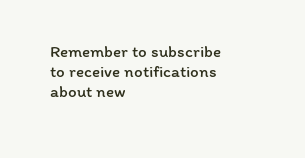Remember to subscribe to receive notifications about new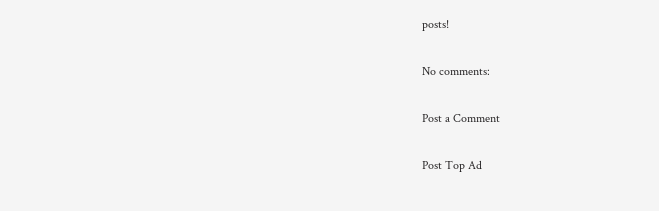posts!

No comments:

Post a Comment

Post Top Ad